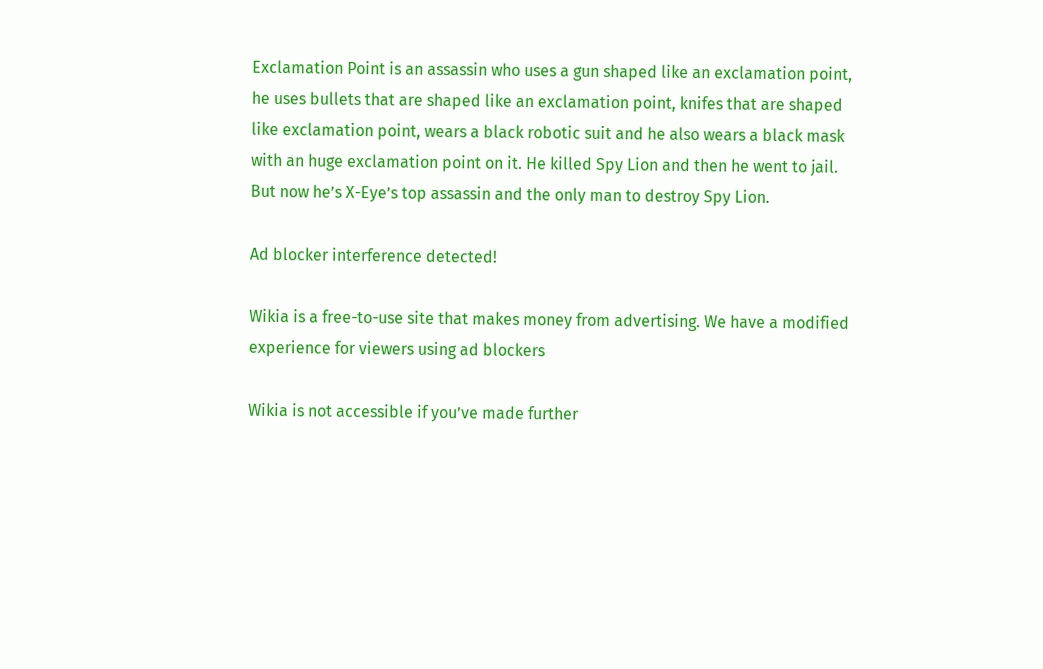Exclamation Point is an assassin who uses a gun shaped like an exclamation point, he uses bullets that are shaped like an exclamation point, knifes that are shaped like exclamation point, wears a black robotic suit and he also wears a black mask with an huge exclamation point on it. He killed Spy Lion and then he went to jail. But now he’s X-Eye’s top assassin and the only man to destroy Spy Lion.

Ad blocker interference detected!

Wikia is a free-to-use site that makes money from advertising. We have a modified experience for viewers using ad blockers

Wikia is not accessible if you’ve made further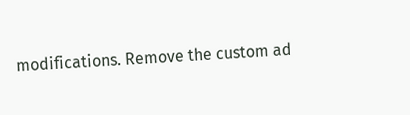modifications. Remove the custom ad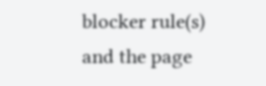blocker rule(s) and the page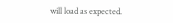will load as expected.